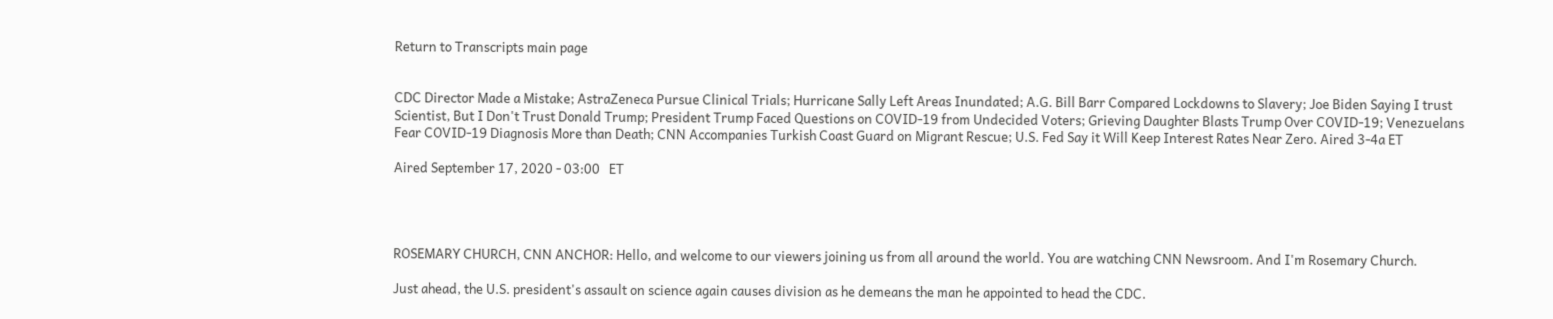Return to Transcripts main page


CDC Director Made a Mistake; AstraZeneca Pursue Clinical Trials; Hurricane Sally Left Areas Inundated; A.G. Bill Barr Compared Lockdowns to Slavery; Joe Biden Saying I trust Scientist, But I Don't Trust Donald Trump; President Trump Faced Questions on COVID-19 from Undecided Voters; Grieving Daughter Blasts Trump Over COVID-19; Venezuelans Fear COVID-19 Diagnosis More than Death; CNN Accompanies Turkish Coast Guard on Migrant Rescue; U.S. Fed Say it Will Keep Interest Rates Near Zero. Aired 3-4a ET

Aired September 17, 2020 - 03:00   ET




ROSEMARY CHURCH, CNN ANCHOR: Hello, and welcome to our viewers joining us from all around the world. You are watching CNN Newsroom. And I'm Rosemary Church.

Just ahead, the U.S. president's assault on science again causes division as he demeans the man he appointed to head the CDC.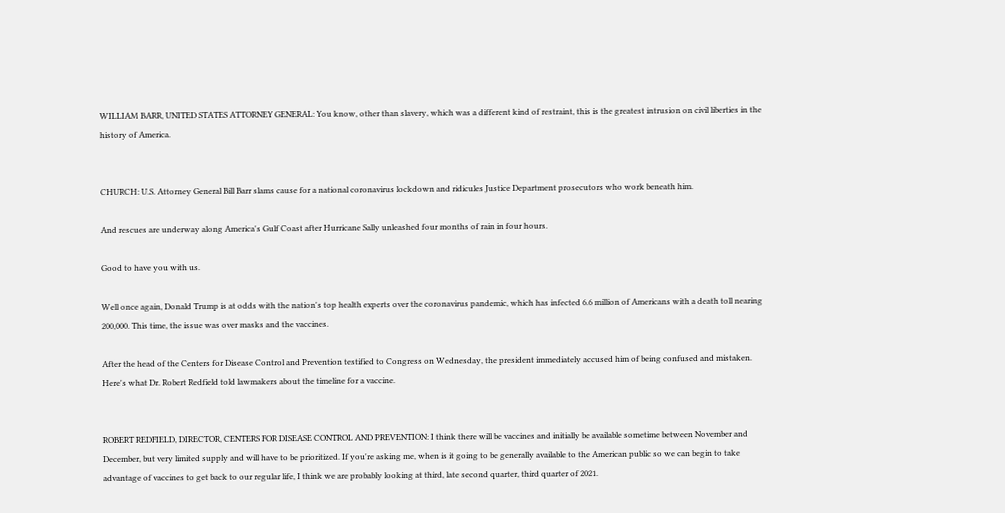WILLIAM BARR, UNITED STATES ATTORNEY GENERAL: You know, other than slavery, which was a different kind of restraint, this is the greatest intrusion on civil liberties in the history of America.


CHURCH: U.S. Attorney General Bill Barr slams cause for a national coronavirus lockdown and ridicules Justice Department prosecutors who work beneath him.

And rescues are underway along America's Gulf Coast after Hurricane Sally unleashed four months of rain in four hours.

Good to have you with us.

Well once again, Donald Trump is at odds with the nation's top health experts over the coronavirus pandemic, which has infected 6.6 million of Americans with a death toll nearing 200,000. This time, the issue was over masks and the vaccines.

After the head of the Centers for Disease Control and Prevention testified to Congress on Wednesday, the president immediately accused him of being confused and mistaken. Here's what Dr. Robert Redfield told lawmakers about the timeline for a vaccine.


ROBERT REDFIELD, DIRECTOR, CENTERS FOR DISEASE CONTROL AND PREVENTION: I think there will be vaccines and initially be available sometime between November and December, but very limited supply and will have to be prioritized. If you're asking me, when is it going to be generally available to the American public so we can begin to take advantage of vaccines to get back to our regular life, I think we are probably looking at third, late second quarter, third quarter of 2021.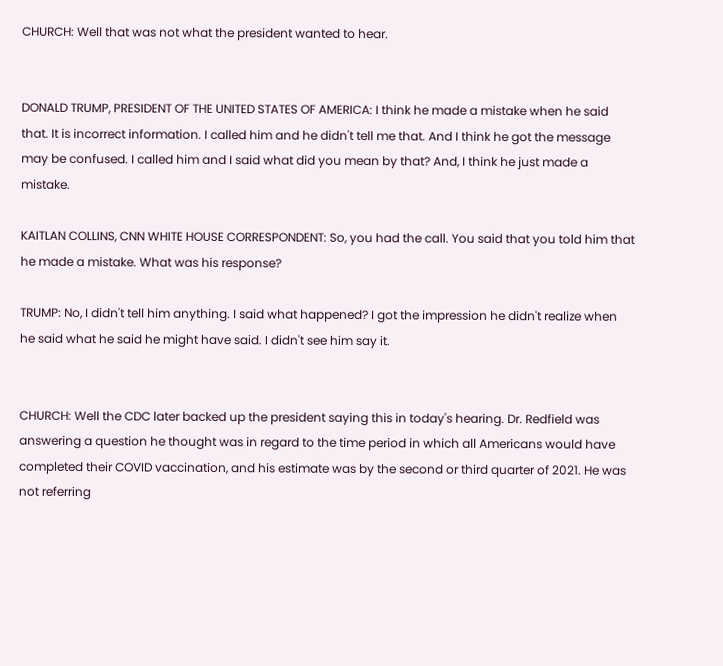CHURCH: Well that was not what the president wanted to hear.


DONALD TRUMP, PRESIDENT OF THE UNITED STATES OF AMERICA: I think he made a mistake when he said that. It is incorrect information. I called him and he didn't tell me that. And I think he got the message may be confused. I called him and I said what did you mean by that? And, I think he just made a mistake.

KAITLAN COLLINS, CNN WHITE HOUSE CORRESPONDENT: So, you had the call. You said that you told him that he made a mistake. What was his response?

TRUMP: No, I didn't tell him anything. I said what happened? I got the impression he didn't realize when he said what he said he might have said. I didn't see him say it.


CHURCH: Well the CDC later backed up the president saying this in today's hearing. Dr. Redfield was answering a question he thought was in regard to the time period in which all Americans would have completed their COVID vaccination, and his estimate was by the second or third quarter of 2021. He was not referring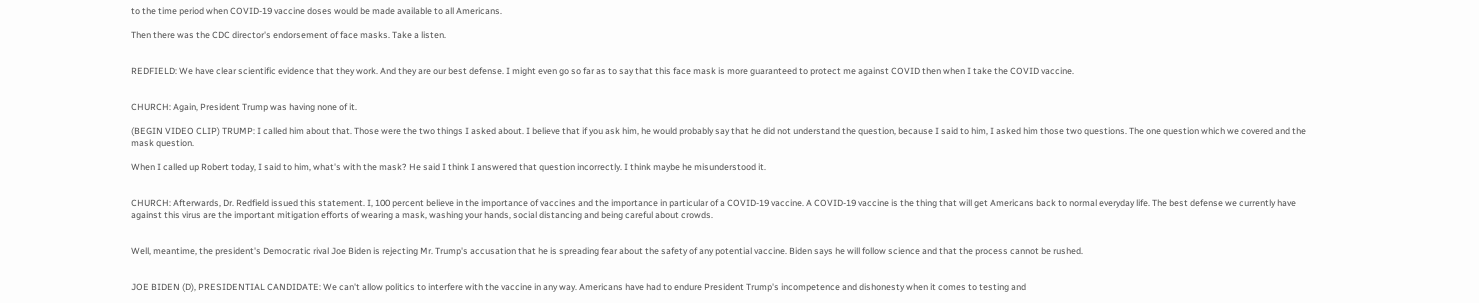to the time period when COVID-19 vaccine doses would be made available to all Americans.

Then there was the CDC director's endorsement of face masks. Take a listen.


REDFIELD: We have clear scientific evidence that they work. And they are our best defense. I might even go so far as to say that this face mask is more guaranteed to protect me against COVID then when I take the COVID vaccine.


CHURCH: Again, President Trump was having none of it.

(BEGIN VIDEO CLIP) TRUMP: I called him about that. Those were the two things I asked about. I believe that if you ask him, he would probably say that he did not understand the question, because I said to him, I asked him those two questions. The one question which we covered and the mask question.

When I called up Robert today, I said to him, what's with the mask? He said I think I answered that question incorrectly. I think maybe he misunderstood it.


CHURCH: Afterwards, Dr. Redfield issued this statement. I, 100 percent believe in the importance of vaccines and the importance in particular of a COVID-19 vaccine. A COVID-19 vaccine is the thing that will get Americans back to normal everyday life. The best defense we currently have against this virus are the important mitigation efforts of wearing a mask, washing your hands, social distancing and being careful about crowds.


Well, meantime, the president's Democratic rival Joe Biden is rejecting Mr. Trump's accusation that he is spreading fear about the safety of any potential vaccine. Biden says he will follow science and that the process cannot be rushed.


JOE BIDEN (D), PRESIDENTIAL CANDIDATE: We can't allow politics to interfere with the vaccine in any way. Americans have had to endure President Trump's incompetence and dishonesty when it comes to testing and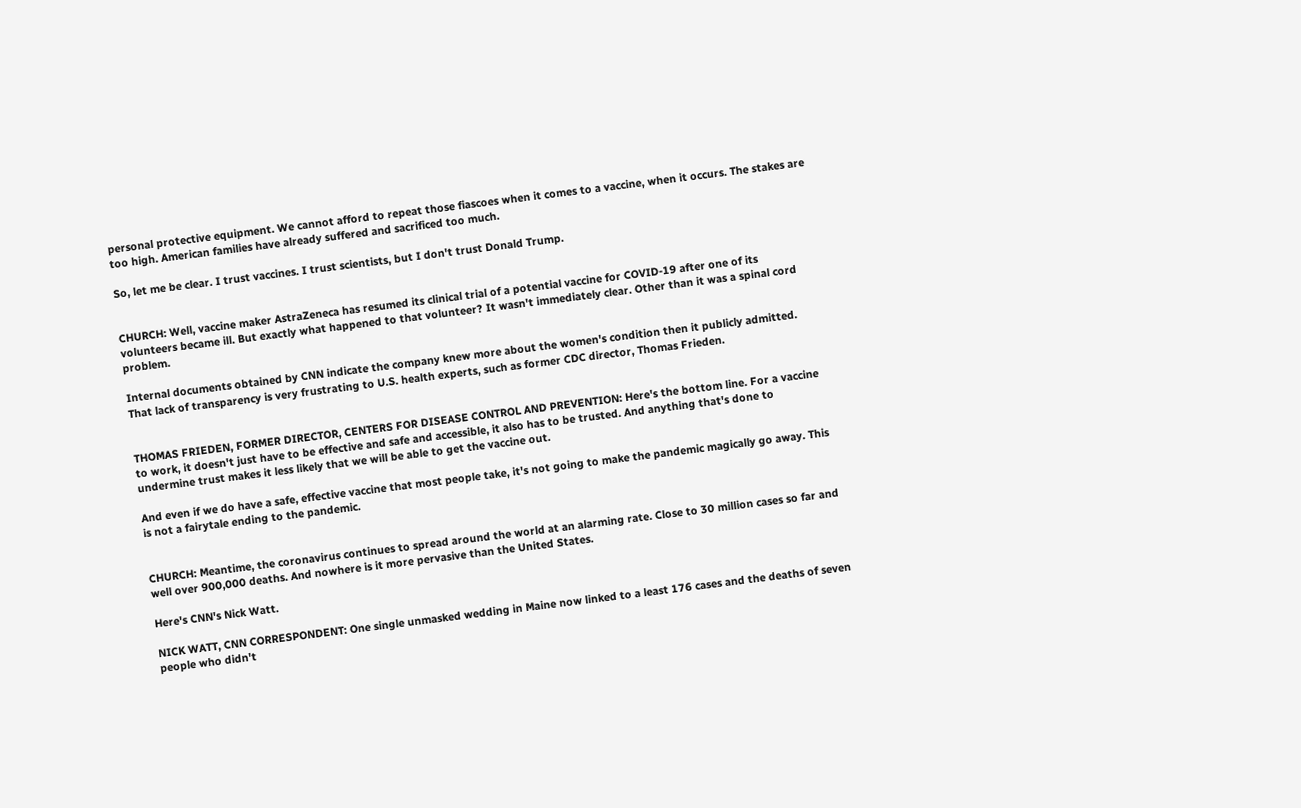personal protective equipment. We cannot afford to repeat those fiascoes when it comes to a vaccine, when it occurs. The stakes are too high. American families have already suffered and sacrificed too much.

So, let me be clear. I trust vaccines. I trust scientists, but I don't trust Donald Trump.


CHURCH: Well, vaccine maker AstraZeneca has resumed its clinical trial of a potential vaccine for COVID-19 after one of its volunteers became ill. But exactly what happened to that volunteer? It wasn't immediately clear. Other than it was a spinal cord problem.

Internal documents obtained by CNN indicate the company knew more about the women's condition then it publicly admitted. That lack of transparency is very frustrating to U.S. health experts, such as former CDC director, Thomas Frieden.


THOMAS FRIEDEN, FORMER DIRECTOR, CENTERS FOR DISEASE CONTROL AND PREVENTION: Here's the bottom line. For a vaccine to work, it doesn't just have to be effective and safe and accessible, it also has to be trusted. And anything that's done to undermine trust makes it less likely that we will be able to get the vaccine out.

And even if we do have a safe, effective vaccine that most people take, it's not going to make the pandemic magically go away. This is not a fairytale ending to the pandemic.


CHURCH: Meantime, the coronavirus continues to spread around the world at an alarming rate. Close to 30 million cases so far and well over 900,000 deaths. And nowhere is it more pervasive than the United States.

Here's CNN's Nick Watt.

NICK WATT, CNN CORRESPONDENT: One single unmasked wedding in Maine now linked to a least 176 cases and the deaths of seven people who didn't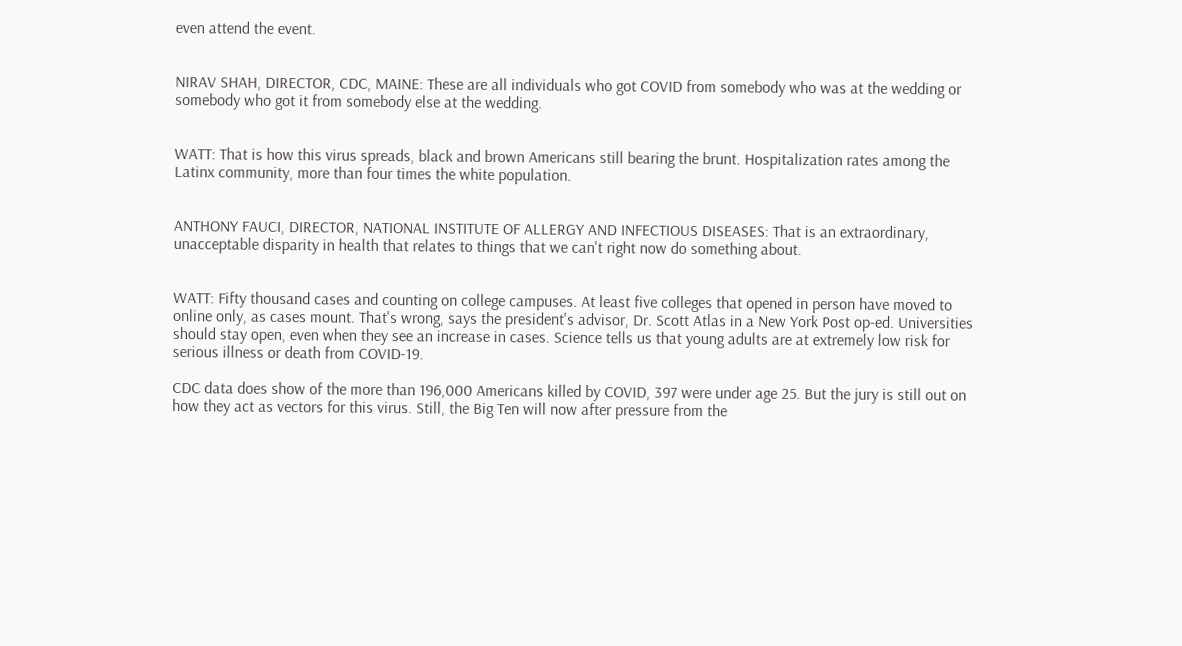even attend the event.


NIRAV SHAH, DIRECTOR, CDC, MAINE: These are all individuals who got COVID from somebody who was at the wedding or somebody who got it from somebody else at the wedding.


WATT: That is how this virus spreads, black and brown Americans still bearing the brunt. Hospitalization rates among the Latinx community, more than four times the white population.


ANTHONY FAUCI, DIRECTOR, NATIONAL INSTITUTE OF ALLERGY AND INFECTIOUS DISEASES: That is an extraordinary, unacceptable disparity in health that relates to things that we can't right now do something about.


WATT: Fifty thousand cases and counting on college campuses. At least five colleges that opened in person have moved to online only, as cases mount. That's wrong, says the president's advisor, Dr. Scott Atlas in a New York Post op-ed. Universities should stay open, even when they see an increase in cases. Science tells us that young adults are at extremely low risk for serious illness or death from COVID-19.

CDC data does show of the more than 196,000 Americans killed by COVID, 397 were under age 25. But the jury is still out on how they act as vectors for this virus. Still, the Big Ten will now after pressure from the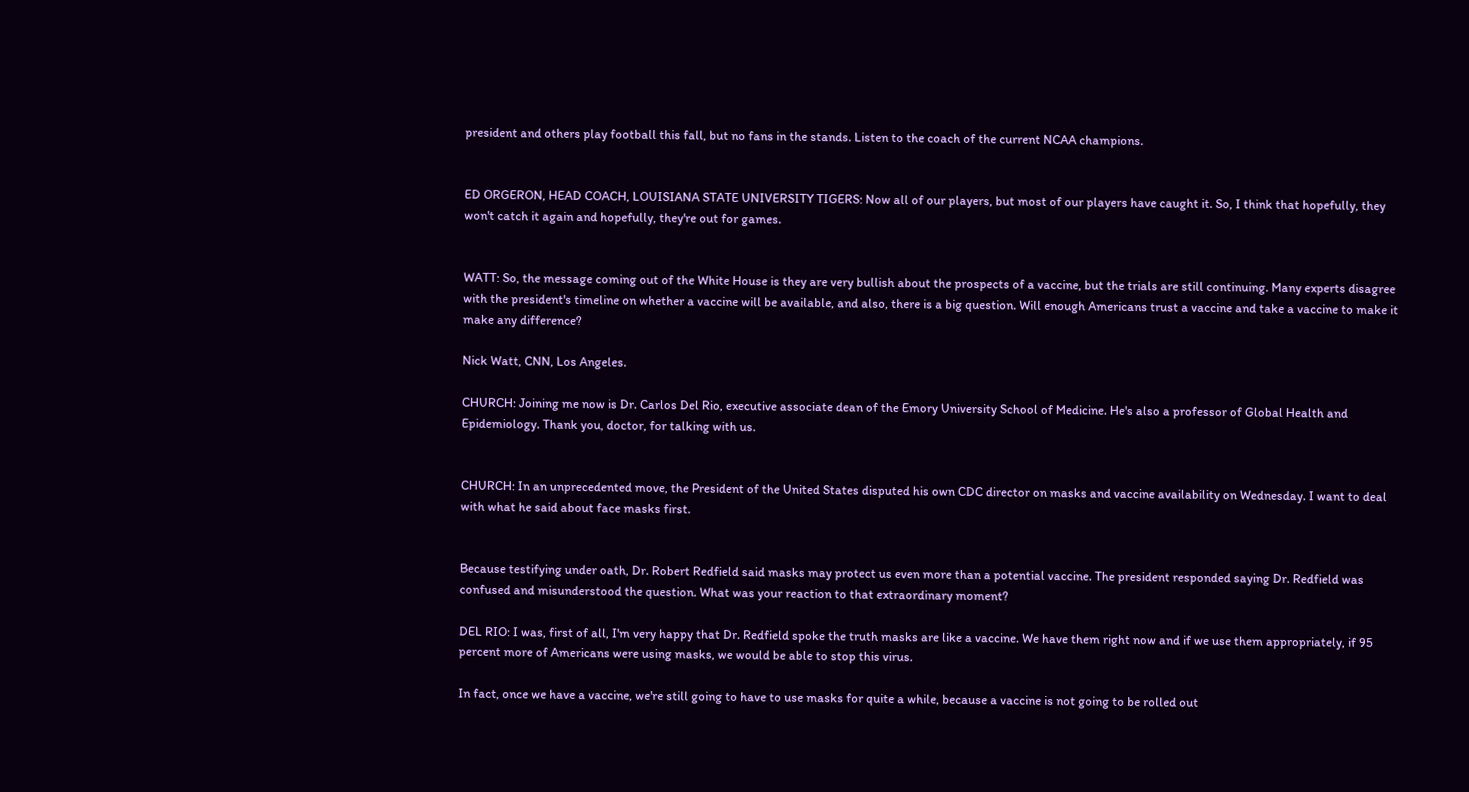president and others play football this fall, but no fans in the stands. Listen to the coach of the current NCAA champions.


ED ORGERON, HEAD COACH, LOUISIANA STATE UNIVERSITY TIGERS: Now all of our players, but most of our players have caught it. So, I think that hopefully, they won't catch it again and hopefully, they're out for games.


WATT: So, the message coming out of the White House is they are very bullish about the prospects of a vaccine, but the trials are still continuing. Many experts disagree with the president's timeline on whether a vaccine will be available, and also, there is a big question. Will enough Americans trust a vaccine and take a vaccine to make it make any difference?

Nick Watt, CNN, Los Angeles.

CHURCH: Joining me now is Dr. Carlos Del Rio, executive associate dean of the Emory University School of Medicine. He's also a professor of Global Health and Epidemiology. Thank you, doctor, for talking with us.


CHURCH: In an unprecedented move, the President of the United States disputed his own CDC director on masks and vaccine availability on Wednesday. I want to deal with what he said about face masks first.


Because testifying under oath, Dr. Robert Redfield said masks may protect us even more than a potential vaccine. The president responded saying Dr. Redfield was confused and misunderstood the question. What was your reaction to that extraordinary moment?

DEL RIO: I was, first of all, I'm very happy that Dr. Redfield spoke the truth masks are like a vaccine. We have them right now and if we use them appropriately, if 95 percent more of Americans were using masks, we would be able to stop this virus.

In fact, once we have a vaccine, we're still going to have to use masks for quite a while, because a vaccine is not going to be rolled out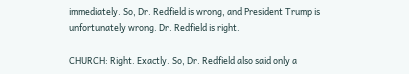immediately. So, Dr. Redfield is wrong, and President Trump is unfortunately wrong. Dr. Redfield is right.

CHURCH: Right. Exactly. So, Dr. Redfield also said only a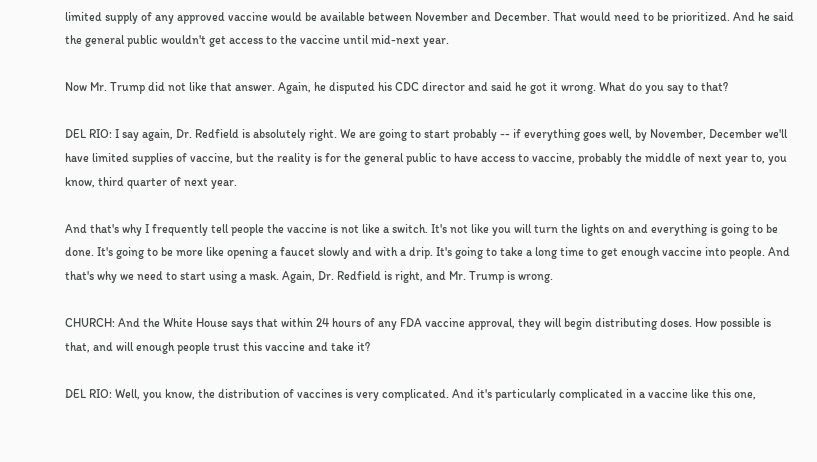limited supply of any approved vaccine would be available between November and December. That would need to be prioritized. And he said the general public wouldn't get access to the vaccine until mid-next year.

Now Mr. Trump did not like that answer. Again, he disputed his CDC director and said he got it wrong. What do you say to that?

DEL RIO: I say again, Dr. Redfield is absolutely right. We are going to start probably -- if everything goes well, by November, December we'll have limited supplies of vaccine, but the reality is for the general public to have access to vaccine, probably the middle of next year to, you know, third quarter of next year.

And that's why I frequently tell people the vaccine is not like a switch. It's not like you will turn the lights on and everything is going to be done. It's going to be more like opening a faucet slowly and with a drip. It's going to take a long time to get enough vaccine into people. And that's why we need to start using a mask. Again, Dr. Redfield is right, and Mr. Trump is wrong.

CHURCH: And the White House says that within 24 hours of any FDA vaccine approval, they will begin distributing doses. How possible is that, and will enough people trust this vaccine and take it?

DEL RIO: Well, you know, the distribution of vaccines is very complicated. And it's particularly complicated in a vaccine like this one,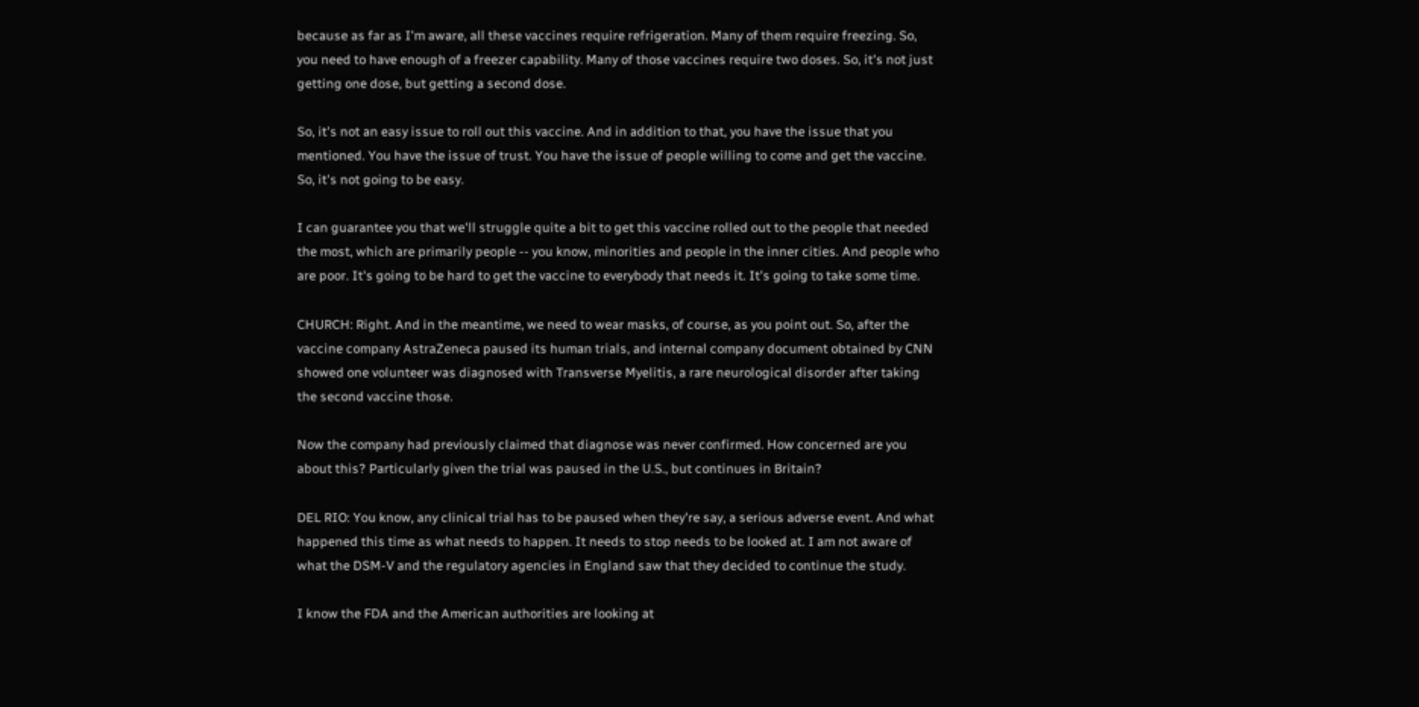because as far as I'm aware, all these vaccines require refrigeration. Many of them require freezing. So, you need to have enough of a freezer capability. Many of those vaccines require two doses. So, it's not just getting one dose, but getting a second dose.

So, it's not an easy issue to roll out this vaccine. And in addition to that, you have the issue that you mentioned. You have the issue of trust. You have the issue of people willing to come and get the vaccine. So, it's not going to be easy.

I can guarantee you that we'll struggle quite a bit to get this vaccine rolled out to the people that needed the most, which are primarily people -- you know, minorities and people in the inner cities. And people who are poor. It's going to be hard to get the vaccine to everybody that needs it. It's going to take some time.

CHURCH: Right. And in the meantime, we need to wear masks, of course, as you point out. So, after the vaccine company AstraZeneca paused its human trials, and internal company document obtained by CNN showed one volunteer was diagnosed with Transverse Myelitis, a rare neurological disorder after taking the second vaccine those.

Now the company had previously claimed that diagnose was never confirmed. How concerned are you about this? Particularly given the trial was paused in the U.S., but continues in Britain?

DEL RIO: You know, any clinical trial has to be paused when they're say, a serious adverse event. And what happened this time as what needs to happen. It needs to stop needs to be looked at. I am not aware of what the DSM-V and the regulatory agencies in England saw that they decided to continue the study.

I know the FDA and the American authorities are looking at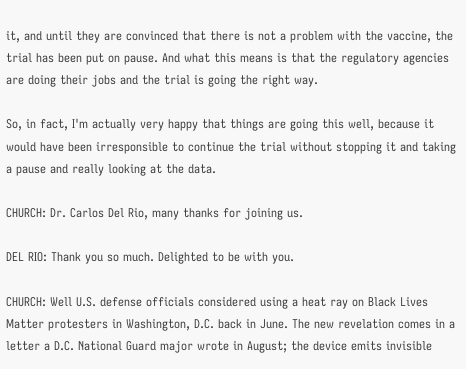it, and until they are convinced that there is not a problem with the vaccine, the trial has been put on pause. And what this means is that the regulatory agencies are doing their jobs and the trial is going the right way.

So, in fact, I'm actually very happy that things are going this well, because it would have been irresponsible to continue the trial without stopping it and taking a pause and really looking at the data.

CHURCH: Dr. Carlos Del Rio, many thanks for joining us.

DEL RIO: Thank you so much. Delighted to be with you.

CHURCH: Well U.S. defense officials considered using a heat ray on Black Lives Matter protesters in Washington, D.C. back in June. The new revelation comes in a letter a D.C. National Guard major wrote in August; the device emits invisible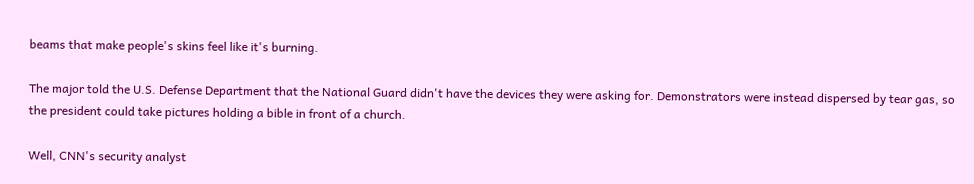beams that make people's skins feel like it's burning.

The major told the U.S. Defense Department that the National Guard didn't have the devices they were asking for. Demonstrators were instead dispersed by tear gas, so the president could take pictures holding a bible in front of a church.

Well, CNN's security analyst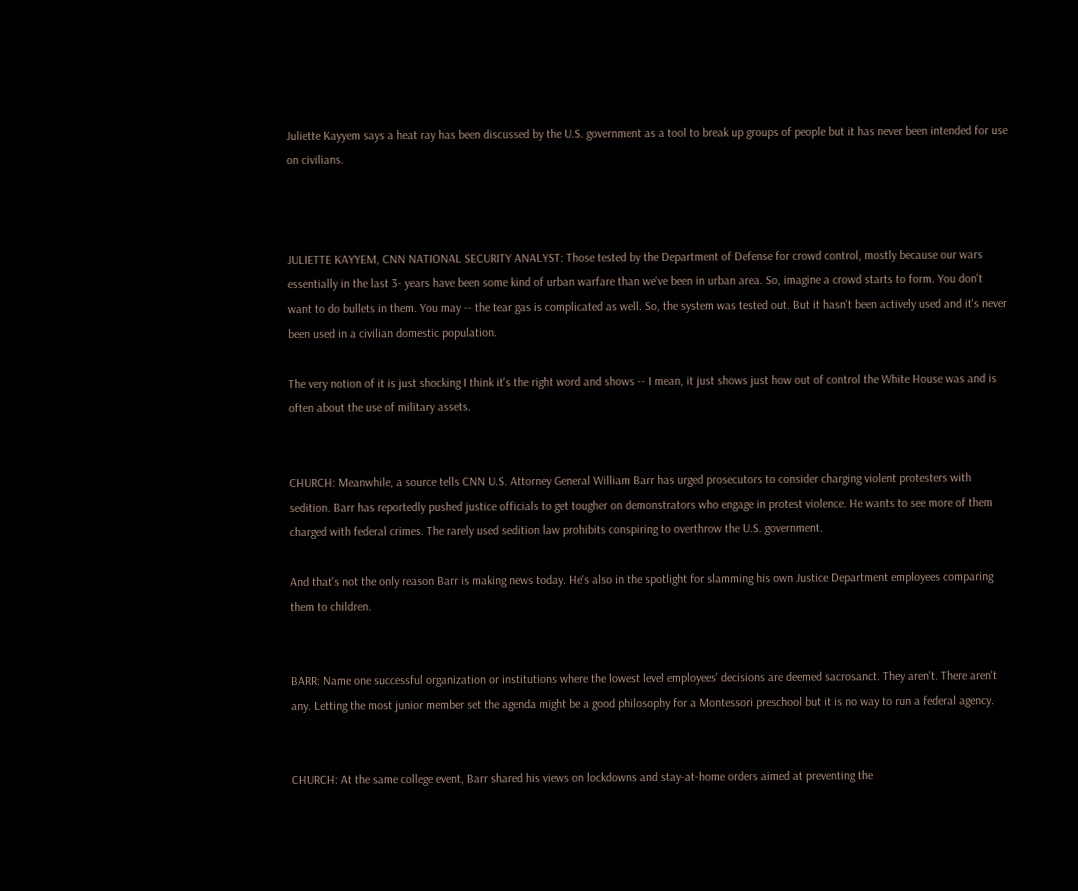Juliette Kayyem says a heat ray has been discussed by the U.S. government as a tool to break up groups of people but it has never been intended for use on civilians.



JULIETTE KAYYEM, CNN NATIONAL SECURITY ANALYST: Those tested by the Department of Defense for crowd control, mostly because our wars essentially in the last 3- years have been some kind of urban warfare than we've been in urban area. So, imagine a crowd starts to form. You don't want to do bullets in them. You may -- the tear gas is complicated as well. So, the system was tested out. But it hasn't been actively used and it's never been used in a civilian domestic population.

The very notion of it is just shocking I think it's the right word and shows -- I mean, it just shows just how out of control the White House was and is often about the use of military assets.


CHURCH: Meanwhile, a source tells CNN U.S. Attorney General William Barr has urged prosecutors to consider charging violent protesters with sedition. Barr has reportedly pushed justice officials to get tougher on demonstrators who engage in protest violence. He wants to see more of them charged with federal crimes. The rarely used sedition law prohibits conspiring to overthrow the U.S. government.

And that's not the only reason Barr is making news today. He's also in the spotlight for slamming his own Justice Department employees comparing them to children.


BARR: Name one successful organization or institutions where the lowest level employees' decisions are deemed sacrosanct. They aren't. There aren't any. Letting the most junior member set the agenda might be a good philosophy for a Montessori preschool but it is no way to run a federal agency.


CHURCH: At the same college event, Barr shared his views on lockdowns and stay-at-home orders aimed at preventing the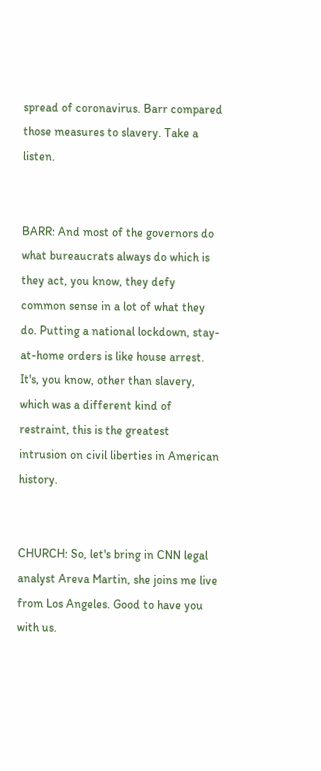spread of coronavirus. Barr compared those measures to slavery. Take a listen.


BARR: And most of the governors do what bureaucrats always do which is they act, you know, they defy common sense in a lot of what they do. Putting a national lockdown, stay-at-home orders is like house arrest. It's, you know, other than slavery, which was a different kind of restraint, this is the greatest intrusion on civil liberties in American history.


CHURCH: So, let's bring in CNN legal analyst Areva Martin, she joins me live from Los Angeles. Good to have you with us.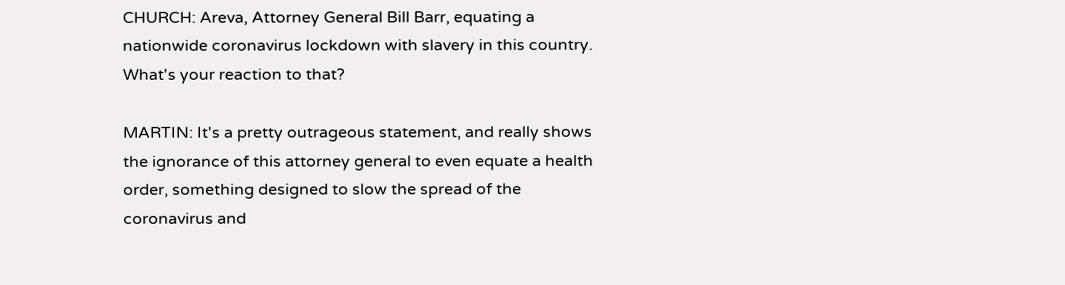CHURCH: Areva, Attorney General Bill Barr, equating a nationwide coronavirus lockdown with slavery in this country. What's your reaction to that?

MARTIN: It's a pretty outrageous statement, and really shows the ignorance of this attorney general to even equate a health order, something designed to slow the spread of the coronavirus and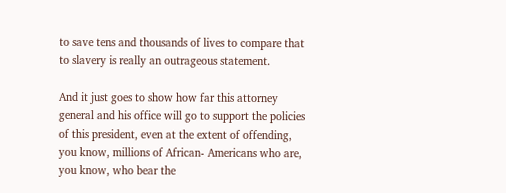to save tens and thousands of lives to compare that to slavery is really an outrageous statement.

And it just goes to show how far this attorney general and his office will go to support the policies of this president, even at the extent of offending, you know, millions of African- Americans who are, you know, who bear the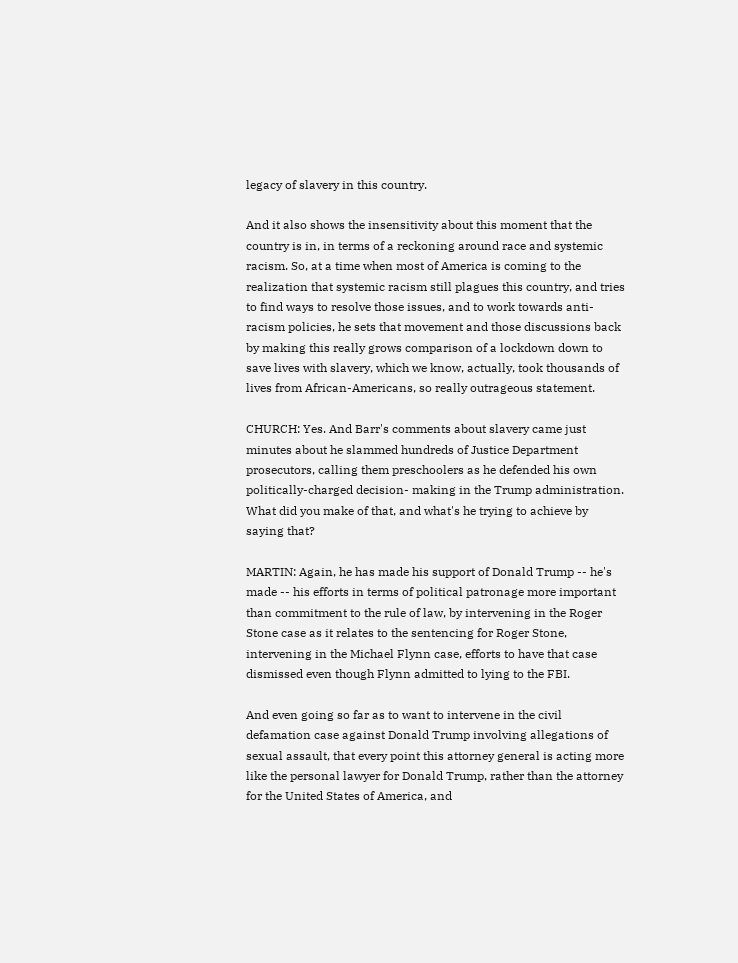legacy of slavery in this country.

And it also shows the insensitivity about this moment that the country is in, in terms of a reckoning around race and systemic racism. So, at a time when most of America is coming to the realization that systemic racism still plagues this country, and tries to find ways to resolve those issues, and to work towards anti-racism policies, he sets that movement and those discussions back by making this really grows comparison of a lockdown down to save lives with slavery, which we know, actually, took thousands of lives from African-Americans, so really outrageous statement.

CHURCH: Yes. And Barr's comments about slavery came just minutes about he slammed hundreds of Justice Department prosecutors, calling them preschoolers as he defended his own politically-charged decision- making in the Trump administration. What did you make of that, and what's he trying to achieve by saying that?

MARTIN: Again, he has made his support of Donald Trump -- he's made -- his efforts in terms of political patronage more important than commitment to the rule of law, by intervening in the Roger Stone case as it relates to the sentencing for Roger Stone, intervening in the Michael Flynn case, efforts to have that case dismissed even though Flynn admitted to lying to the FBI.

And even going so far as to want to intervene in the civil defamation case against Donald Trump involving allegations of sexual assault, that every point this attorney general is acting more like the personal lawyer for Donald Trump, rather than the attorney for the United States of America, and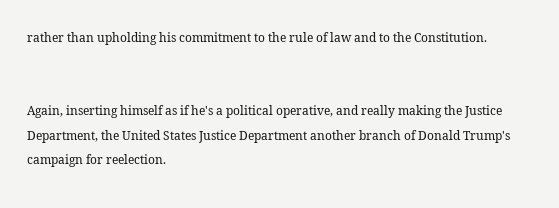rather than upholding his commitment to the rule of law and to the Constitution.


Again, inserting himself as if he's a political operative, and really making the Justice Department, the United States Justice Department another branch of Donald Trump's campaign for reelection.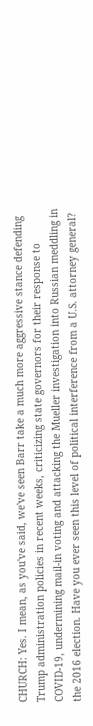CHURCH: Yes. I mean, as you've said, we've seen Barr take a much more aggressive stance defending Trump administration policies in recent weeks, criticizing state governors for their response to COVID-19, undermining mail-in voting and attacking the Mueller investigation into Russian meddling in the 2016 election. Have you ever seen this level of political interference from a U.S. attorney general?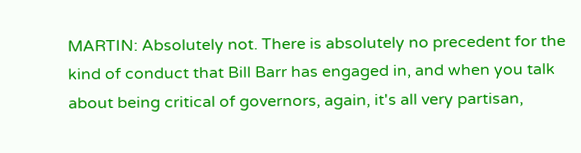MARTIN: Absolutely not. There is absolutely no precedent for the kind of conduct that Bill Barr has engaged in, and when you talk about being critical of governors, again, it's all very partisan,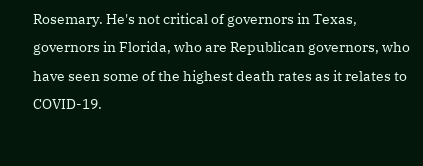Rosemary. He's not critical of governors in Texas, governors in Florida, who are Republican governors, who have seen some of the highest death rates as it relates to COVID-19.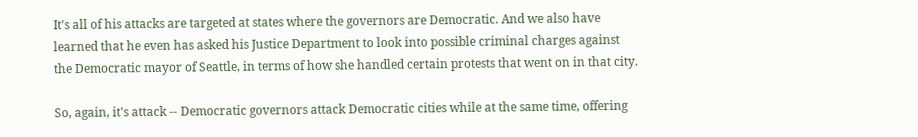It's all of his attacks are targeted at states where the governors are Democratic. And we also have learned that he even has asked his Justice Department to look into possible criminal charges against the Democratic mayor of Seattle, in terms of how she handled certain protests that went on in that city.

So, again, it's attack -- Democratic governors attack Democratic cities while at the same time, offering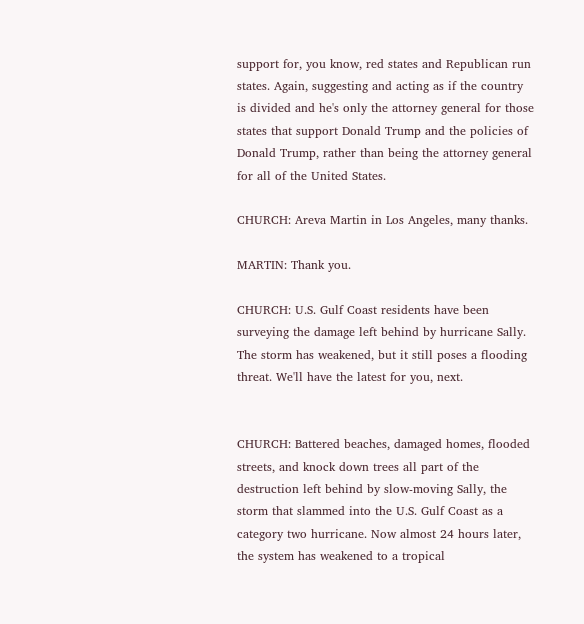support for, you know, red states and Republican run states. Again, suggesting and acting as if the country is divided and he's only the attorney general for those states that support Donald Trump and the policies of Donald Trump, rather than being the attorney general for all of the United States.

CHURCH: Areva Martin in Los Angeles, many thanks.

MARTIN: Thank you.

CHURCH: U.S. Gulf Coast residents have been surveying the damage left behind by hurricane Sally. The storm has weakened, but it still poses a flooding threat. We'll have the latest for you, next.


CHURCH: Battered beaches, damaged homes, flooded streets, and knock down trees all part of the destruction left behind by slow-moving Sally, the storm that slammed into the U.S. Gulf Coast as a category two hurricane. Now almost 24 hours later, the system has weakened to a tropical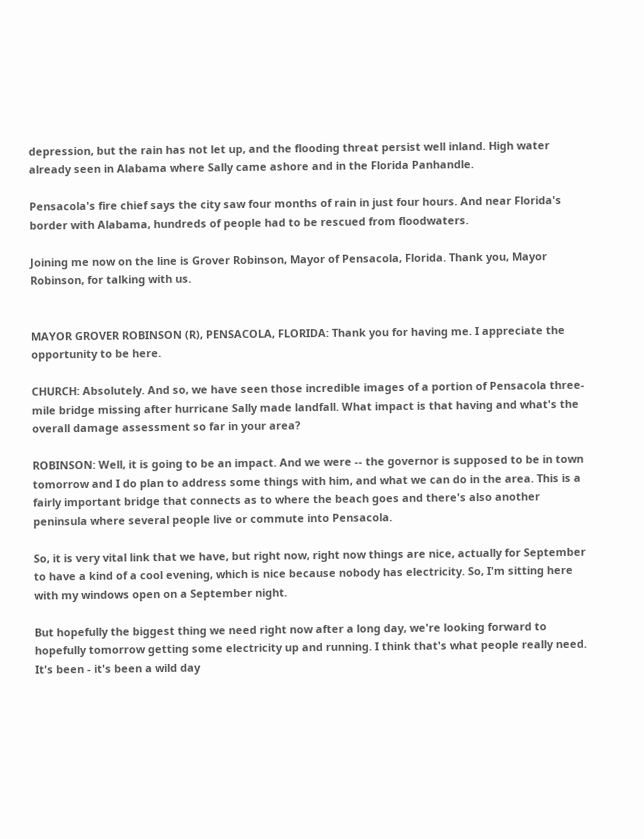depression, but the rain has not let up, and the flooding threat persist well inland. High water already seen in Alabama where Sally came ashore and in the Florida Panhandle.

Pensacola's fire chief says the city saw four months of rain in just four hours. And near Florida's border with Alabama, hundreds of people had to be rescued from floodwaters.

Joining me now on the line is Grover Robinson, Mayor of Pensacola, Florida. Thank you, Mayor Robinson, for talking with us.


MAYOR GROVER ROBINSON (R), PENSACOLA, FLORIDA: Thank you for having me. I appreciate the opportunity to be here.

CHURCH: Absolutely. And so, we have seen those incredible images of a portion of Pensacola three-mile bridge missing after hurricane Sally made landfall. What impact is that having and what's the overall damage assessment so far in your area?

ROBINSON: Well, it is going to be an impact. And we were -- the governor is supposed to be in town tomorrow and I do plan to address some things with him, and what we can do in the area. This is a fairly important bridge that connects as to where the beach goes and there's also another peninsula where several people live or commute into Pensacola.

So, it is very vital link that we have, but right now, right now things are nice, actually for September to have a kind of a cool evening, which is nice because nobody has electricity. So, I'm sitting here with my windows open on a September night.

But hopefully the biggest thing we need right now after a long day, we're looking forward to hopefully tomorrow getting some electricity up and running. I think that's what people really need. It's been - it's been a wild day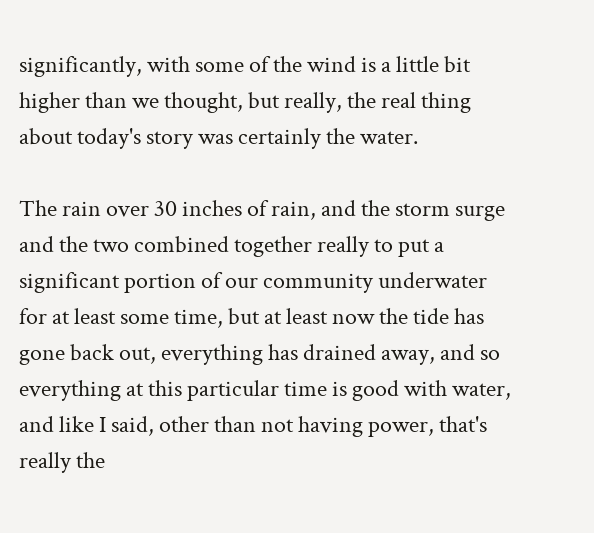significantly, with some of the wind is a little bit higher than we thought, but really, the real thing about today's story was certainly the water.

The rain over 30 inches of rain, and the storm surge and the two combined together really to put a significant portion of our community underwater for at least some time, but at least now the tide has gone back out, everything has drained away, and so everything at this particular time is good with water, and like I said, other than not having power, that's really the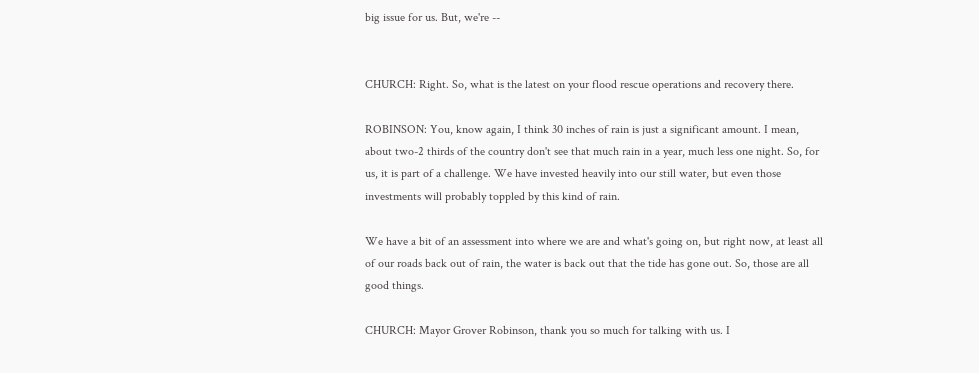big issue for us. But, we're --


CHURCH: Right. So, what is the latest on your flood rescue operations and recovery there.

ROBINSON: You, know again, I think 30 inches of rain is just a significant amount. I mean, about two-2 thirds of the country don't see that much rain in a year, much less one night. So, for us, it is part of a challenge. We have invested heavily into our still water, but even those investments will probably toppled by this kind of rain.

We have a bit of an assessment into where we are and what's going on, but right now, at least all of our roads back out of rain, the water is back out that the tide has gone out. So, those are all good things.

CHURCH: Mayor Grover Robinson, thank you so much for talking with us. I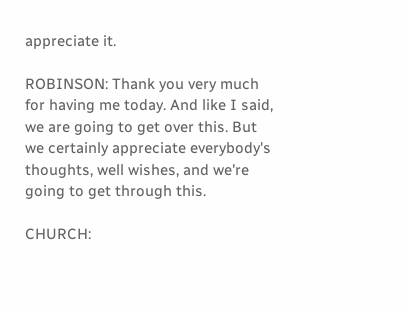appreciate it.

ROBINSON: Thank you very much for having me today. And like I said, we are going to get over this. But we certainly appreciate everybody's thoughts, well wishes, and we're going to get through this.

CHURCH: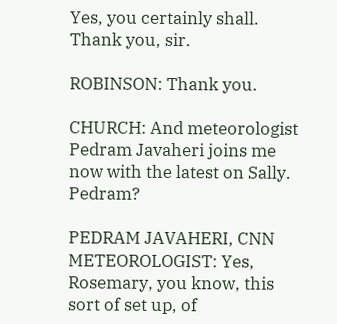Yes, you certainly shall. Thank you, sir.

ROBINSON: Thank you.

CHURCH: And meteorologist Pedram Javaheri joins me now with the latest on Sally. Pedram?

PEDRAM JAVAHERI, CNN METEOROLOGIST: Yes, Rosemary, you know, this sort of set up, of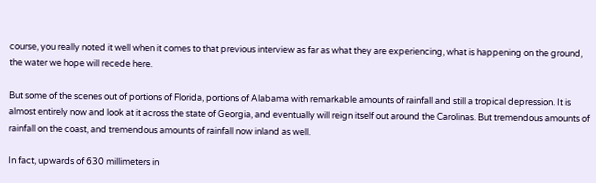course, you really noted it well when it comes to that previous interview as far as what they are experiencing, what is happening on the ground, the water we hope will recede here.

But some of the scenes out of portions of Florida, portions of Alabama with remarkable amounts of rainfall and still a tropical depression. It is almost entirely now and look at it across the state of Georgia, and eventually will reign itself out around the Carolinas. But tremendous amounts of rainfall on the coast, and tremendous amounts of rainfall now inland as well.

In fact, upwards of 630 millimeters in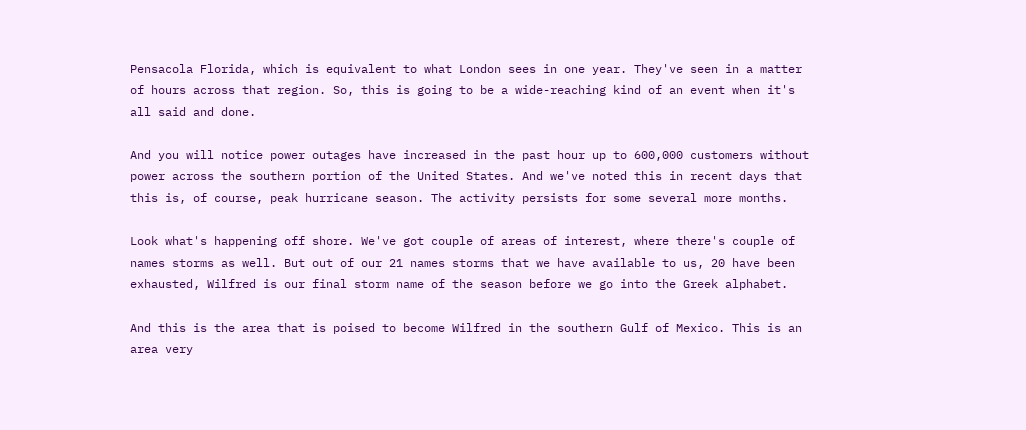Pensacola Florida, which is equivalent to what London sees in one year. They've seen in a matter of hours across that region. So, this is going to be a wide-reaching kind of an event when it's all said and done.

And you will notice power outages have increased in the past hour up to 600,000 customers without power across the southern portion of the United States. And we've noted this in recent days that this is, of course, peak hurricane season. The activity persists for some several more months.

Look what's happening off shore. We've got couple of areas of interest, where there's couple of names storms as well. But out of our 21 names storms that we have available to us, 20 have been exhausted, Wilfred is our final storm name of the season before we go into the Greek alphabet.

And this is the area that is poised to become Wilfred in the southern Gulf of Mexico. This is an area very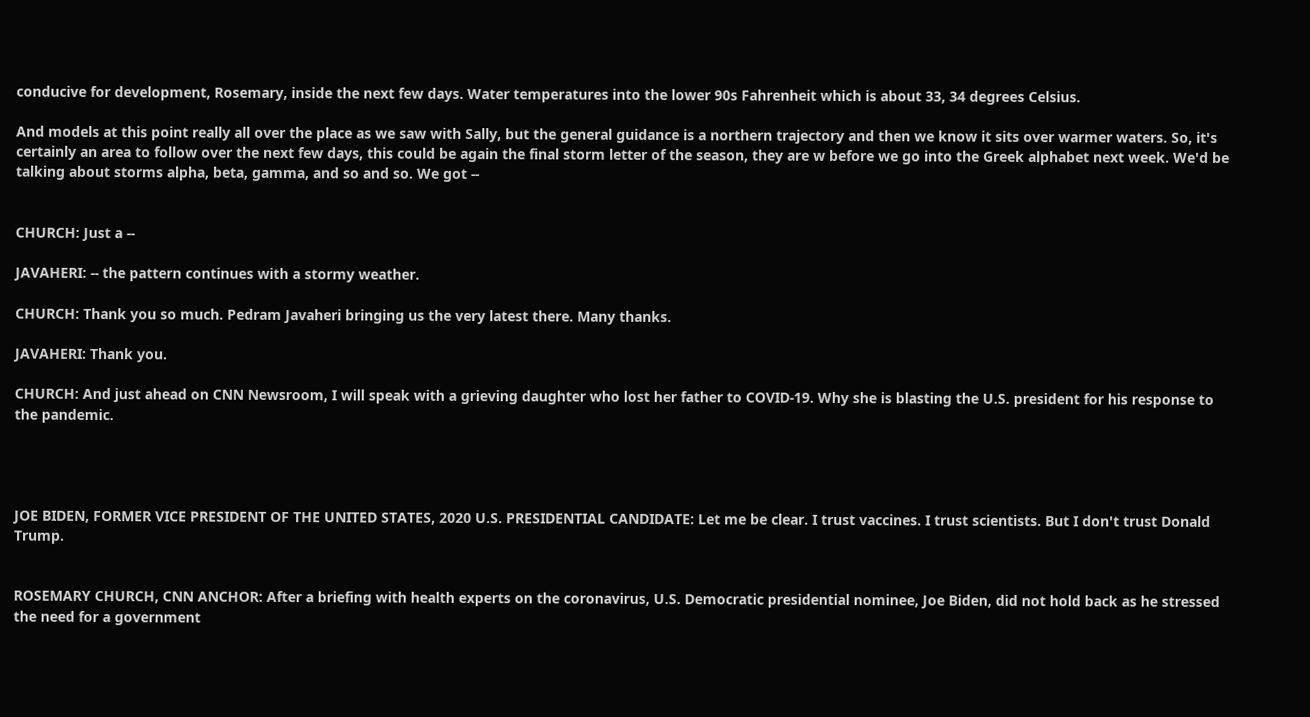conducive for development, Rosemary, inside the next few days. Water temperatures into the lower 90s Fahrenheit which is about 33, 34 degrees Celsius.

And models at this point really all over the place as we saw with Sally, but the general guidance is a northern trajectory and then we know it sits over warmer waters. So, it's certainly an area to follow over the next few days, this could be again the final storm letter of the season, they are w before we go into the Greek alphabet next week. We'd be talking about storms alpha, beta, gamma, and so and so. We got --


CHURCH: Just a --

JAVAHERI: -- the pattern continues with a stormy weather.

CHURCH: Thank you so much. Pedram Javaheri bringing us the very latest there. Many thanks.

JAVAHERI: Thank you.

CHURCH: And just ahead on CNN Newsroom, I will speak with a grieving daughter who lost her father to COVID-19. Why she is blasting the U.S. president for his response to the pandemic.




JOE BIDEN, FORMER VICE PRESIDENT OF THE UNITED STATES, 2020 U.S. PRESIDENTIAL CANDIDATE: Let me be clear. I trust vaccines. I trust scientists. But I don't trust Donald Trump.


ROSEMARY CHURCH, CNN ANCHOR: After a briefing with health experts on the coronavirus, U.S. Democratic presidential nominee, Joe Biden, did not hold back as he stressed the need for a government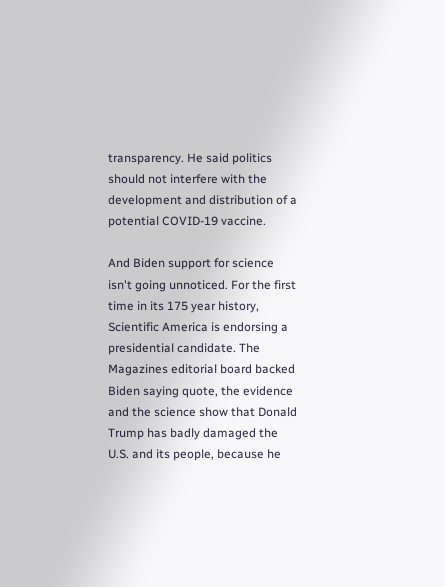transparency. He said politics should not interfere with the development and distribution of a potential COVID-19 vaccine.

And Biden support for science isn't going unnoticed. For the first time in its 175 year history, Scientific America is endorsing a presidential candidate. The Magazines editorial board backed Biden saying quote, the evidence and the science show that Donald Trump has badly damaged the U.S. and its people, because he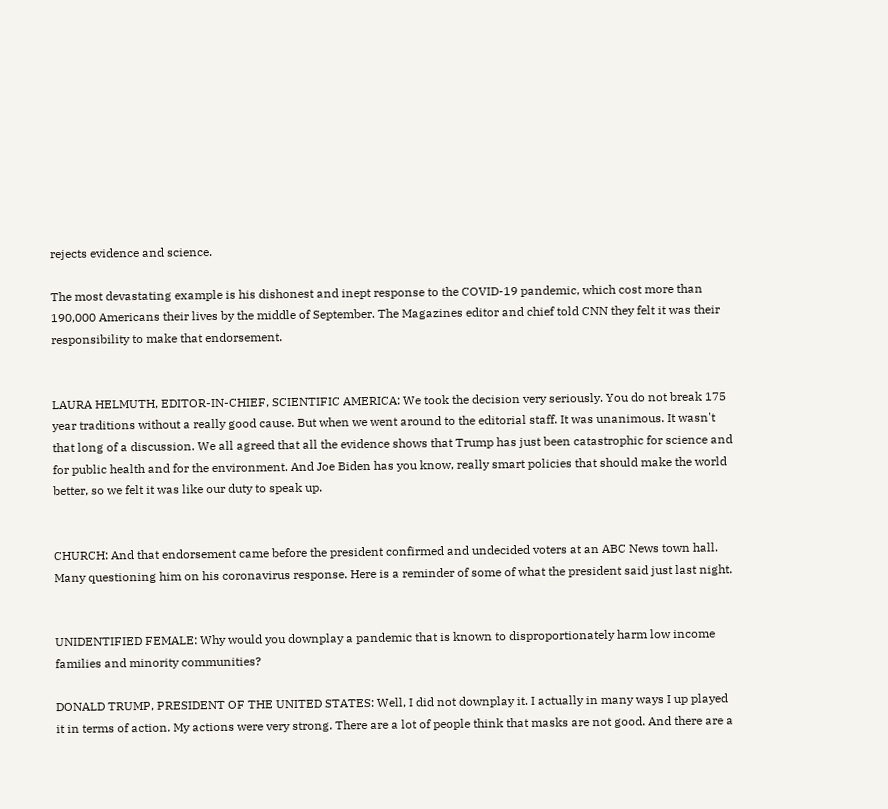rejects evidence and science.

The most devastating example is his dishonest and inept response to the COVID-19 pandemic, which cost more than 190,000 Americans their lives by the middle of September. The Magazines editor and chief told CNN they felt it was their responsibility to make that endorsement.


LAURA HELMUTH, EDITOR-IN-CHIEF, SCIENTIFIC AMERICA: We took the decision very seriously. You do not break 175 year traditions without a really good cause. But when we went around to the editorial staff. It was unanimous. It wasn't that long of a discussion. We all agreed that all the evidence shows that Trump has just been catastrophic for science and for public health and for the environment. And Joe Biden has you know, really smart policies that should make the world better, so we felt it was like our duty to speak up.


CHURCH: And that endorsement came before the president confirmed and undecided voters at an ABC News town hall. Many questioning him on his coronavirus response. Here is a reminder of some of what the president said just last night.


UNIDENTIFIED FEMALE: Why would you downplay a pandemic that is known to disproportionately harm low income families and minority communities?

DONALD TRUMP, PRESIDENT OF THE UNITED STATES: Well, I did not downplay it. I actually in many ways I up played it in terms of action. My actions were very strong. There are a lot of people think that masks are not good. And there are a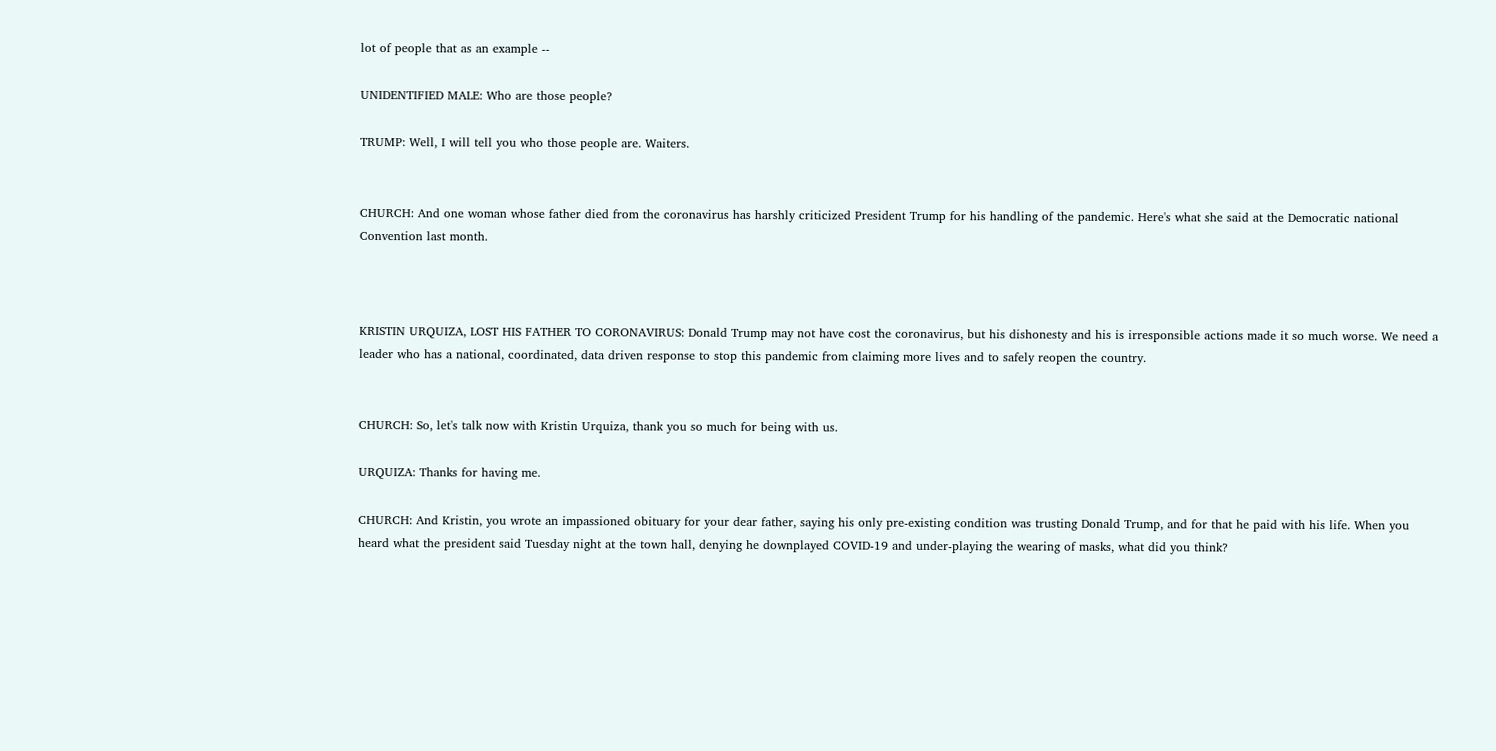lot of people that as an example --

UNIDENTIFIED MALE: Who are those people?

TRUMP: Well, I will tell you who those people are. Waiters.


CHURCH: And one woman whose father died from the coronavirus has harshly criticized President Trump for his handling of the pandemic. Here's what she said at the Democratic national Convention last month.



KRISTIN URQUIZA, LOST HIS FATHER TO CORONAVIRUS: Donald Trump may not have cost the coronavirus, but his dishonesty and his is irresponsible actions made it so much worse. We need a leader who has a national, coordinated, data driven response to stop this pandemic from claiming more lives and to safely reopen the country.


CHURCH: So, let's talk now with Kristin Urquiza, thank you so much for being with us.

URQUIZA: Thanks for having me.

CHURCH: And Kristin, you wrote an impassioned obituary for your dear father, saying his only pre-existing condition was trusting Donald Trump, and for that he paid with his life. When you heard what the president said Tuesday night at the town hall, denying he downplayed COVID-19 and under-playing the wearing of masks, what did you think?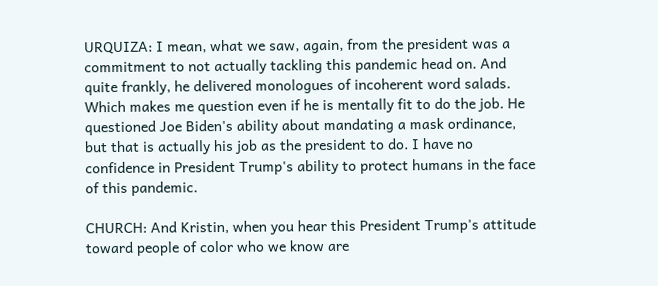URQUIZA: I mean, what we saw, again, from the president was a commitment to not actually tackling this pandemic head on. And quite frankly, he delivered monologues of incoherent word salads. Which makes me question even if he is mentally fit to do the job. He questioned Joe Biden's ability about mandating a mask ordinance, but that is actually his job as the president to do. I have no confidence in President Trump's ability to protect humans in the face of this pandemic.

CHURCH: And Kristin, when you hear this President Trump's attitude toward people of color who we know are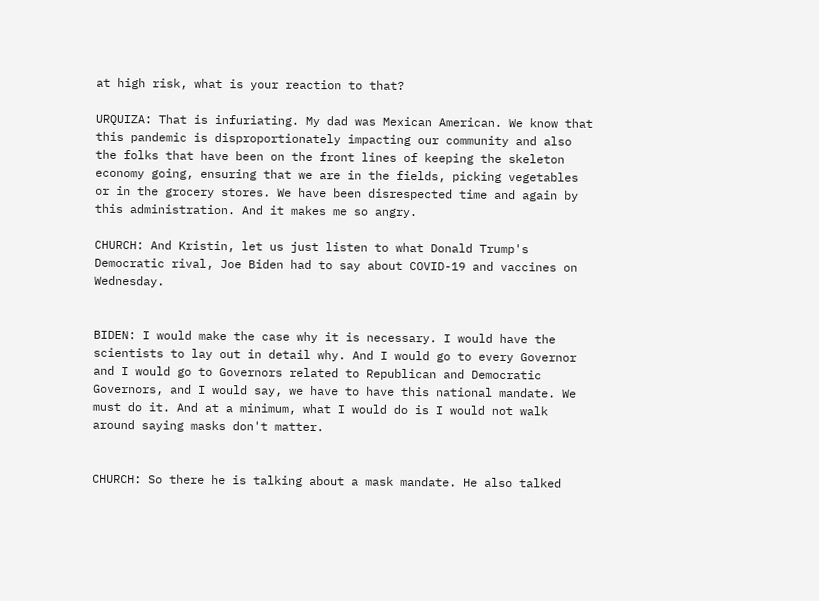at high risk, what is your reaction to that?

URQUIZA: That is infuriating. My dad was Mexican American. We know that this pandemic is disproportionately impacting our community and also the folks that have been on the front lines of keeping the skeleton economy going, ensuring that we are in the fields, picking vegetables or in the grocery stores. We have been disrespected time and again by this administration. And it makes me so angry.

CHURCH: And Kristin, let us just listen to what Donald Trump's Democratic rival, Joe Biden had to say about COVID-19 and vaccines on Wednesday.


BIDEN: I would make the case why it is necessary. I would have the scientists to lay out in detail why. And I would go to every Governor and I would go to Governors related to Republican and Democratic Governors, and I would say, we have to have this national mandate. We must do it. And at a minimum, what I would do is I would not walk around saying masks don't matter.


CHURCH: So there he is talking about a mask mandate. He also talked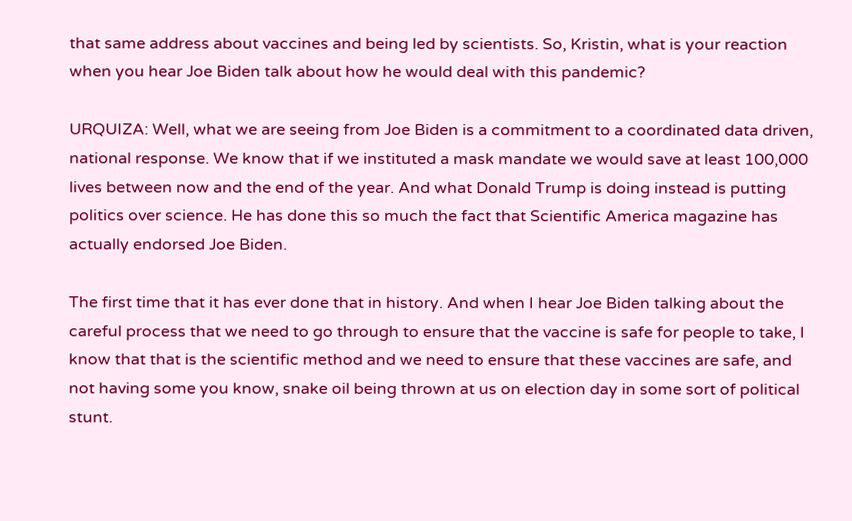that same address about vaccines and being led by scientists. So, Kristin, what is your reaction when you hear Joe Biden talk about how he would deal with this pandemic?

URQUIZA: Well, what we are seeing from Joe Biden is a commitment to a coordinated data driven, national response. We know that if we instituted a mask mandate we would save at least 100,000 lives between now and the end of the year. And what Donald Trump is doing instead is putting politics over science. He has done this so much the fact that Scientific America magazine has actually endorsed Joe Biden.

The first time that it has ever done that in history. And when I hear Joe Biden talking about the careful process that we need to go through to ensure that the vaccine is safe for people to take, I know that that is the scientific method and we need to ensure that these vaccines are safe, and not having some you know, snake oil being thrown at us on election day in some sort of political stunt.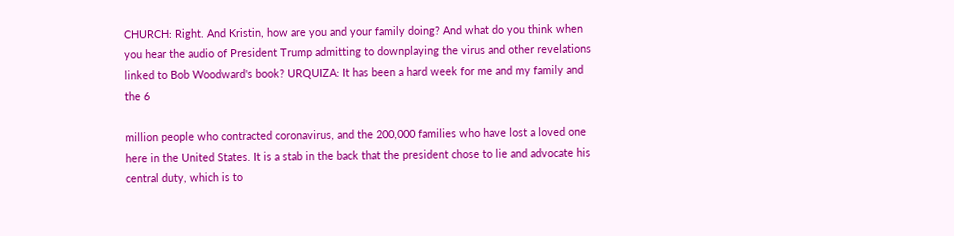CHURCH: Right. And Kristin, how are you and your family doing? And what do you think when you hear the audio of President Trump admitting to downplaying the virus and other revelations linked to Bob Woodward's book? URQUIZA: It has been a hard week for me and my family and the 6

million people who contracted coronavirus, and the 200,000 families who have lost a loved one here in the United States. It is a stab in the back that the president chose to lie and advocate his central duty, which is to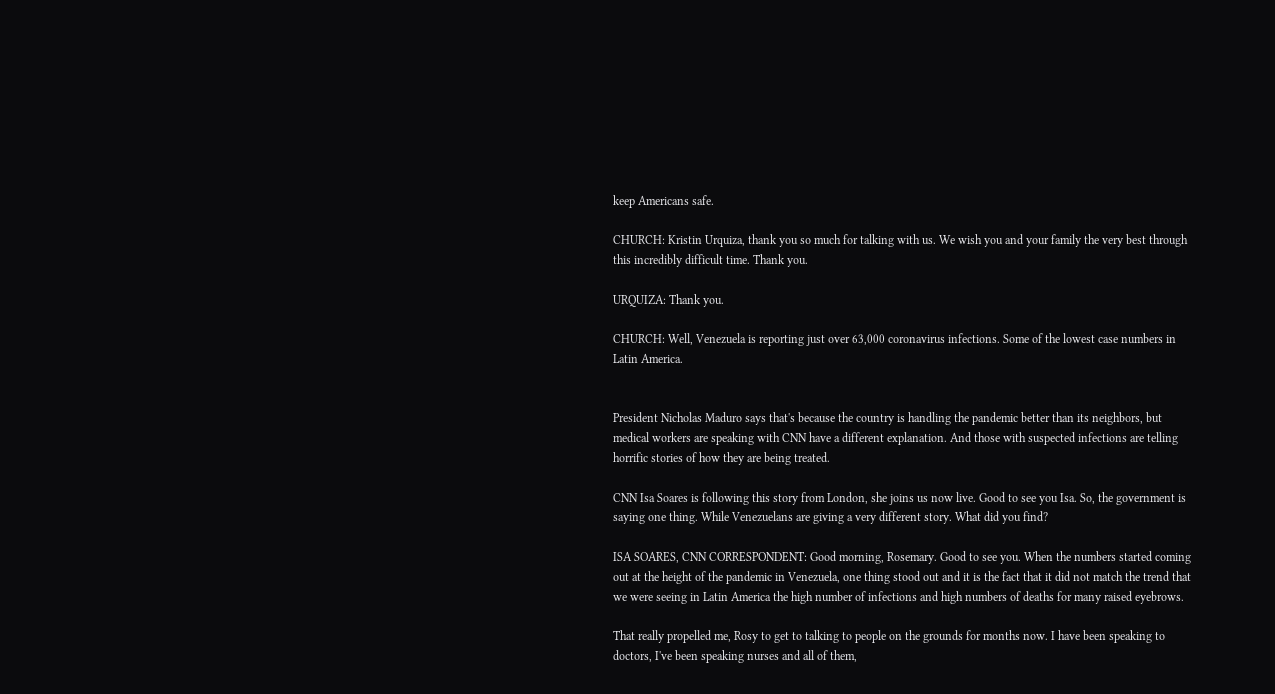keep Americans safe.

CHURCH: Kristin Urquiza, thank you so much for talking with us. We wish you and your family the very best through this incredibly difficult time. Thank you.

URQUIZA: Thank you.

CHURCH: Well, Venezuela is reporting just over 63,000 coronavirus infections. Some of the lowest case numbers in Latin America.


President Nicholas Maduro says that's because the country is handling the pandemic better than its neighbors, but medical workers are speaking with CNN have a different explanation. And those with suspected infections are telling horrific stories of how they are being treated.

CNN Isa Soares is following this story from London, she joins us now live. Good to see you Isa. So, the government is saying one thing. While Venezuelans are giving a very different story. What did you find?

ISA SOARES, CNN CORRESPONDENT: Good morning, Rosemary. Good to see you. When the numbers started coming out at the height of the pandemic in Venezuela, one thing stood out and it is the fact that it did not match the trend that we were seeing in Latin America the high number of infections and high numbers of deaths for many raised eyebrows.

That really propelled me, Rosy to get to talking to people on the grounds for months now. I have been speaking to doctors, I've been speaking nurses and all of them,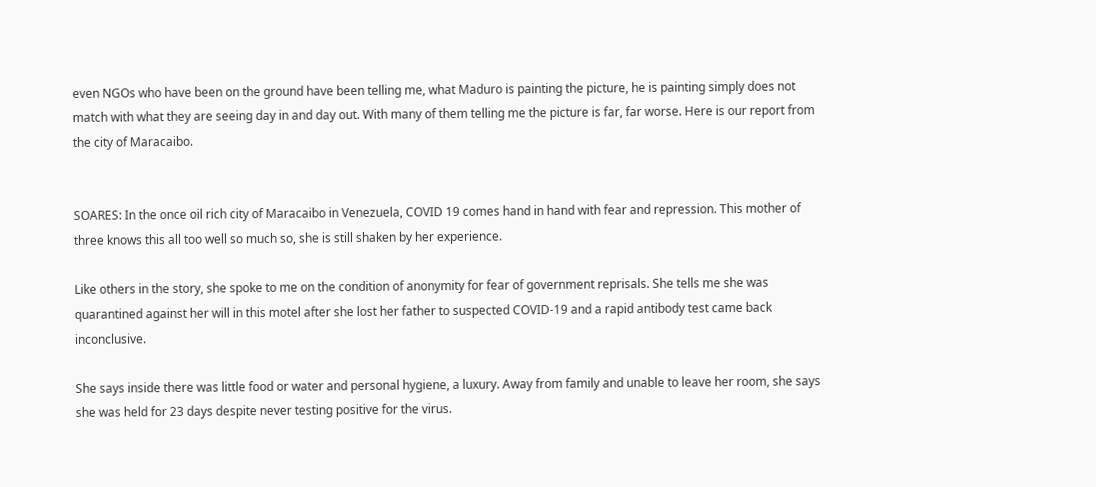even NGOs who have been on the ground have been telling me, what Maduro is painting the picture, he is painting simply does not match with what they are seeing day in and day out. With many of them telling me the picture is far, far worse. Here is our report from the city of Maracaibo.


SOARES: In the once oil rich city of Maracaibo in Venezuela, COVID 19 comes hand in hand with fear and repression. This mother of three knows this all too well so much so, she is still shaken by her experience.

Like others in the story, she spoke to me on the condition of anonymity for fear of government reprisals. She tells me she was quarantined against her will in this motel after she lost her father to suspected COVID-19 and a rapid antibody test came back inconclusive.

She says inside there was little food or water and personal hygiene, a luxury. Away from family and unable to leave her room, she says she was held for 23 days despite never testing positive for the virus.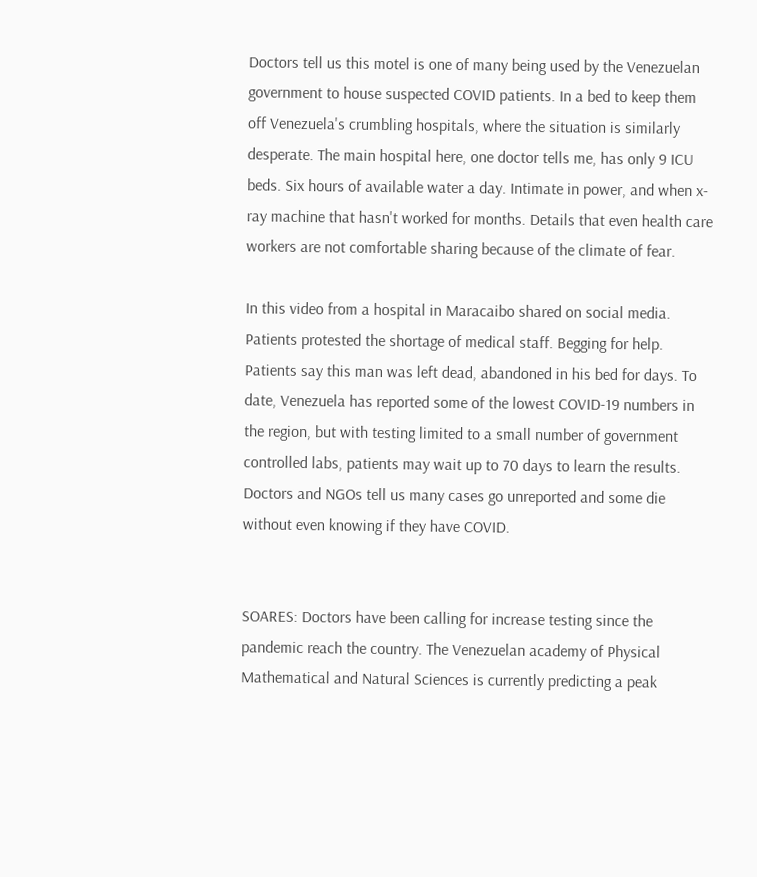Doctors tell us this motel is one of many being used by the Venezuelan government to house suspected COVID patients. In a bed to keep them off Venezuela's crumbling hospitals, where the situation is similarly desperate. The main hospital here, one doctor tells me, has only 9 ICU beds. Six hours of available water a day. Intimate in power, and when x-ray machine that hasn't worked for months. Details that even health care workers are not comfortable sharing because of the climate of fear.

In this video from a hospital in Maracaibo shared on social media. Patients protested the shortage of medical staff. Begging for help. Patients say this man was left dead, abandoned in his bed for days. To date, Venezuela has reported some of the lowest COVID-19 numbers in the region, but with testing limited to a small number of government controlled labs, patients may wait up to 70 days to learn the results. Doctors and NGOs tell us many cases go unreported and some die without even knowing if they have COVID.


SOARES: Doctors have been calling for increase testing since the pandemic reach the country. The Venezuelan academy of Physical Mathematical and Natural Sciences is currently predicting a peak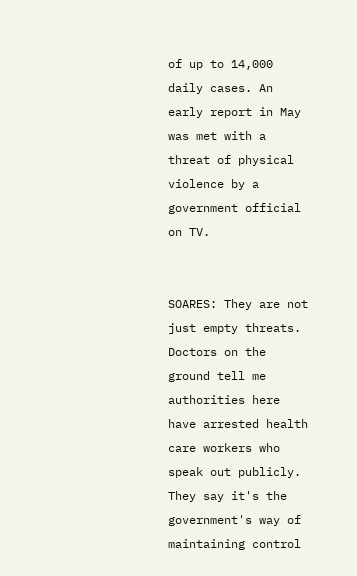of up to 14,000 daily cases. An early report in May was met with a threat of physical violence by a government official on TV.


SOARES: They are not just empty threats. Doctors on the ground tell me authorities here have arrested health care workers who speak out publicly. They say it's the government's way of maintaining control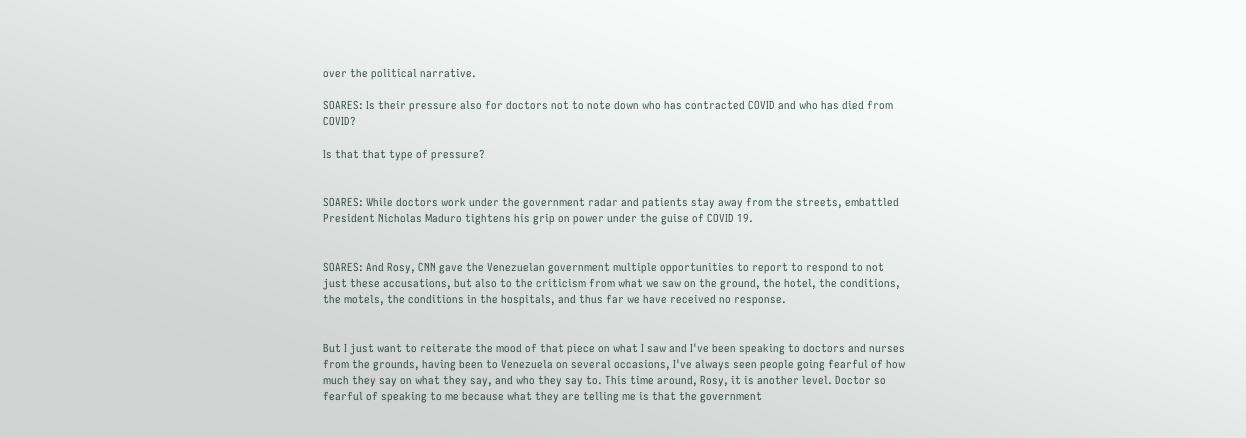over the political narrative.

SOARES: Is their pressure also for doctors not to note down who has contracted COVID and who has died from COVID?

Is that that type of pressure?


SOARES: While doctors work under the government radar and patients stay away from the streets, embattled President Nicholas Maduro tightens his grip on power under the guise of COVID 19.


SOARES: And Rosy, CNN gave the Venezuelan government multiple opportunities to report to respond to not just these accusations, but also to the criticism from what we saw on the ground, the hotel, the conditions, the motels, the conditions in the hospitals, and thus far we have received no response.


But I just want to reiterate the mood of that piece on what I saw and I've been speaking to doctors and nurses from the grounds, having been to Venezuela on several occasions, I've always seen people going fearful of how much they say on what they say, and who they say to. This time around, Rosy, it is another level. Doctor so fearful of speaking to me because what they are telling me is that the government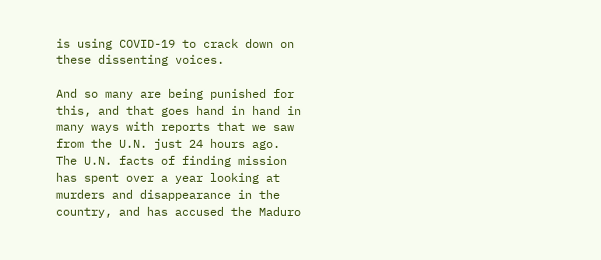is using COVID-19 to crack down on these dissenting voices.

And so many are being punished for this, and that goes hand in hand in many ways with reports that we saw from the U.N. just 24 hours ago. The U.N. facts of finding mission has spent over a year looking at murders and disappearance in the country, and has accused the Maduro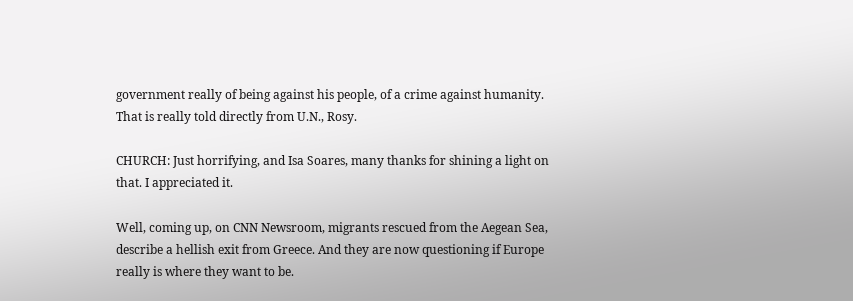government really of being against his people, of a crime against humanity. That is really told directly from U.N., Rosy.

CHURCH: Just horrifying, and Isa Soares, many thanks for shining a light on that. I appreciated it.

Well, coming up, on CNN Newsroom, migrants rescued from the Aegean Sea, describe a hellish exit from Greece. And they are now questioning if Europe really is where they want to be.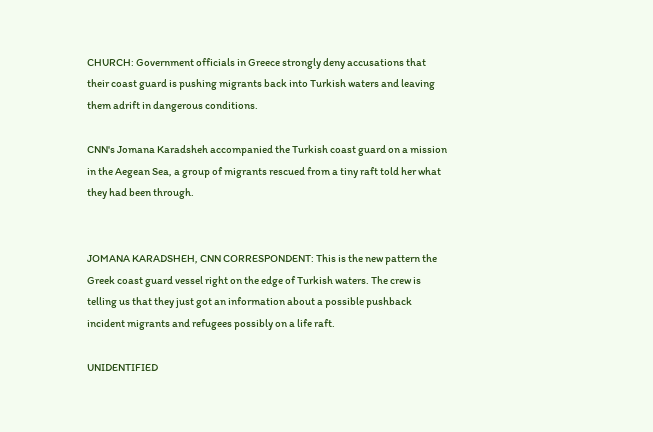CHURCH: Government officials in Greece strongly deny accusations that their coast guard is pushing migrants back into Turkish waters and leaving them adrift in dangerous conditions.

CNN's Jomana Karadsheh accompanied the Turkish coast guard on a mission in the Aegean Sea, a group of migrants rescued from a tiny raft told her what they had been through.


JOMANA KARADSHEH, CNN CORRESPONDENT: This is the new pattern the Greek coast guard vessel right on the edge of Turkish waters. The crew is telling us that they just got an information about a possible pushback incident migrants and refugees possibly on a life raft.

UNIDENTIFIED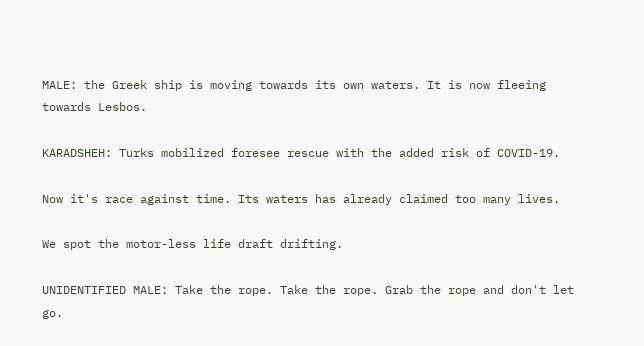MALE: the Greek ship is moving towards its own waters. It is now fleeing towards Lesbos.

KARADSHEH: Turks mobilized foresee rescue with the added risk of COVID-19.

Now it's race against time. Its waters has already claimed too many lives.

We spot the motor-less life draft drifting.

UNIDENTIFIED MALE: Take the rope. Take the rope. Grab the rope and don't let go.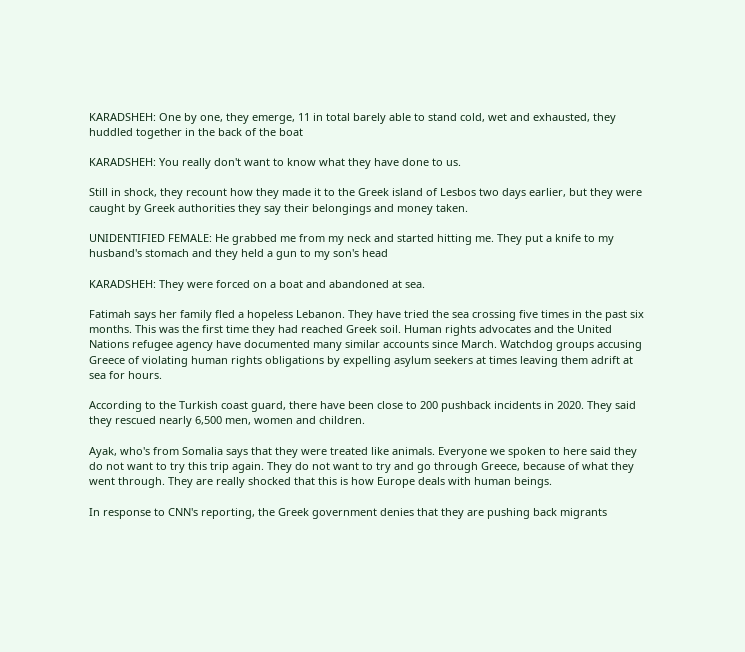KARADSHEH: One by one, they emerge, 11 in total barely able to stand cold, wet and exhausted, they huddled together in the back of the boat

KARADSHEH: You really don't want to know what they have done to us.

Still in shock, they recount how they made it to the Greek island of Lesbos two days earlier, but they were caught by Greek authorities they say their belongings and money taken.

UNIDENTIFIED FEMALE: He grabbed me from my neck and started hitting me. They put a knife to my husband's stomach and they held a gun to my son's head

KARADSHEH: They were forced on a boat and abandoned at sea.

Fatimah says her family fled a hopeless Lebanon. They have tried the sea crossing five times in the past six months. This was the first time they had reached Greek soil. Human rights advocates and the United Nations refugee agency have documented many similar accounts since March. Watchdog groups accusing Greece of violating human rights obligations by expelling asylum seekers at times leaving them adrift at sea for hours.

According to the Turkish coast guard, there have been close to 200 pushback incidents in 2020. They said they rescued nearly 6,500 men, women and children.

Ayak, who's from Somalia says that they were treated like animals. Everyone we spoken to here said they do not want to try this trip again. They do not want to try and go through Greece, because of what they went through. They are really shocked that this is how Europe deals with human beings.

In response to CNN's reporting, the Greek government denies that they are pushing back migrants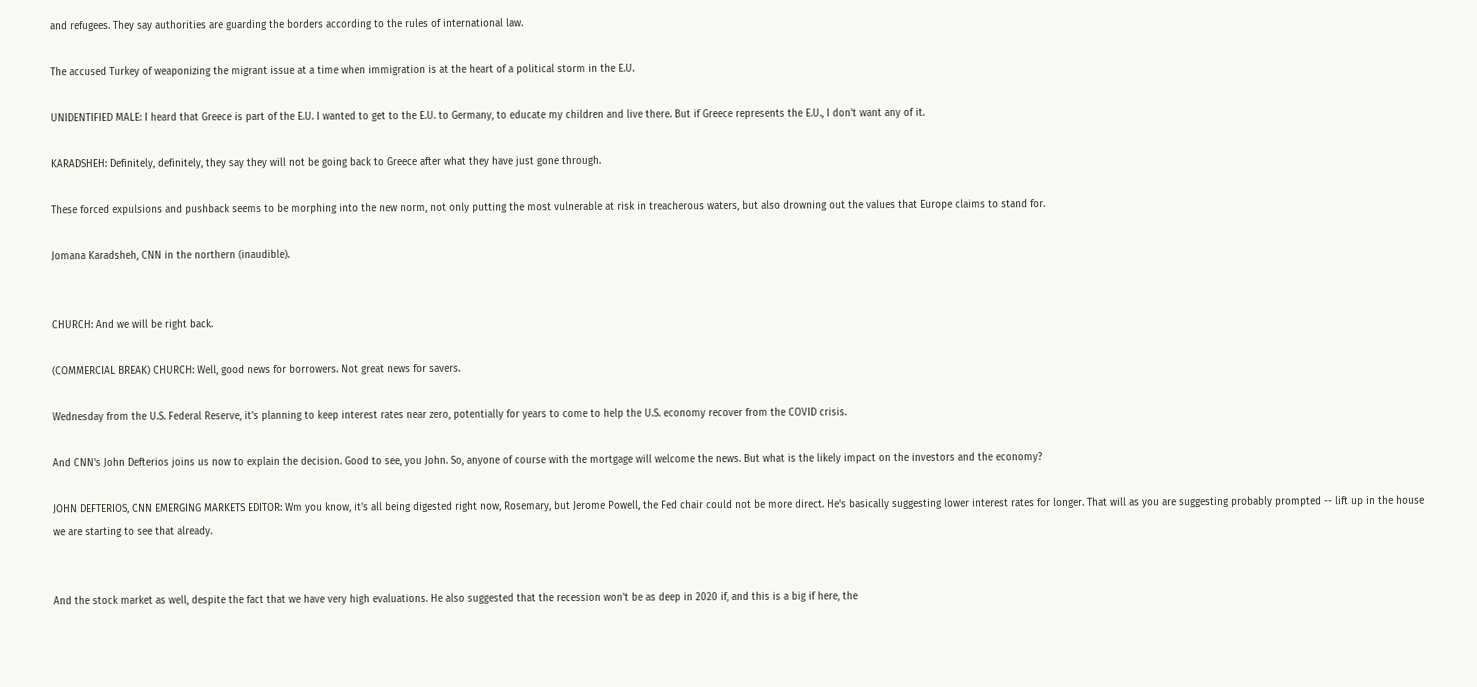and refugees. They say authorities are guarding the borders according to the rules of international law.

The accused Turkey of weaponizing the migrant issue at a time when immigration is at the heart of a political storm in the E.U.

UNIDENTIFIED MALE: I heard that Greece is part of the E.U. I wanted to get to the E.U. to Germany, to educate my children and live there. But if Greece represents the E.U., I don't want any of it.

KARADSHEH: Definitely, definitely, they say they will not be going back to Greece after what they have just gone through.

These forced expulsions and pushback seems to be morphing into the new norm, not only putting the most vulnerable at risk in treacherous waters, but also drowning out the values that Europe claims to stand for.

Jomana Karadsheh, CNN in the northern (inaudible).


CHURCH: And we will be right back.

(COMMERCIAL BREAK) CHURCH: Well, good news for borrowers. Not great news for savers.

Wednesday from the U.S. Federal Reserve, it's planning to keep interest rates near zero, potentially for years to come to help the U.S. economy recover from the COVID crisis.

And CNN's John Defterios joins us now to explain the decision. Good to see, you John. So, anyone of course with the mortgage will welcome the news. But what is the likely impact on the investors and the economy?

JOHN DEFTERIOS, CNN EMERGING MARKETS EDITOR: Wm you know, it's all being digested right now, Rosemary, but Jerome Powell, the Fed chair could not be more direct. He's basically suggesting lower interest rates for longer. That will as you are suggesting probably prompted -- lift up in the house we are starting to see that already.


And the stock market as well, despite the fact that we have very high evaluations. He also suggested that the recession won't be as deep in 2020 if, and this is a big if here, the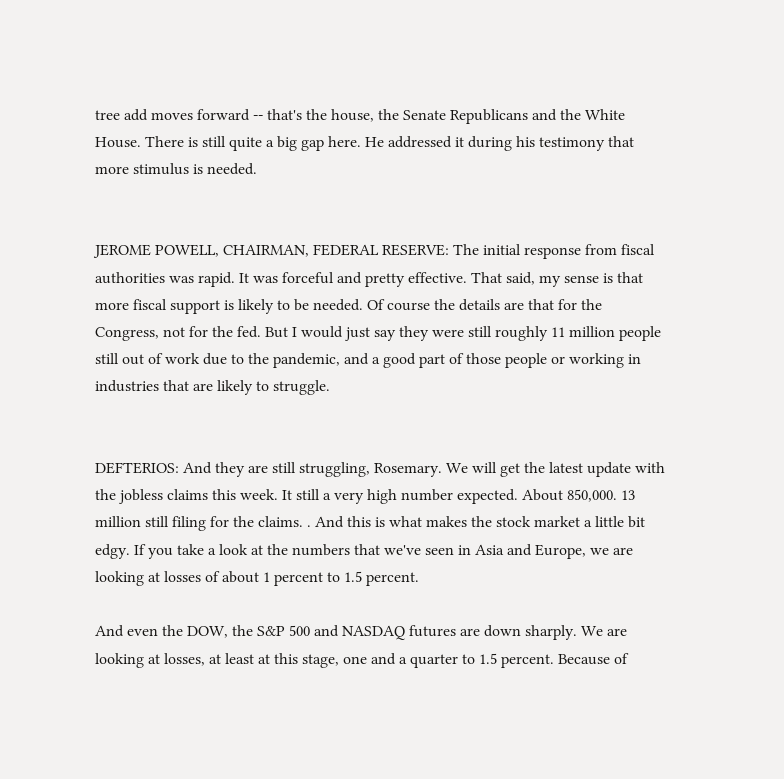tree add moves forward -- that's the house, the Senate Republicans and the White House. There is still quite a big gap here. He addressed it during his testimony that more stimulus is needed.


JEROME POWELL, CHAIRMAN, FEDERAL RESERVE: The initial response from fiscal authorities was rapid. It was forceful and pretty effective. That said, my sense is that more fiscal support is likely to be needed. Of course the details are that for the Congress, not for the fed. But I would just say they were still roughly 11 million people still out of work due to the pandemic, and a good part of those people or working in industries that are likely to struggle.


DEFTERIOS: And they are still struggling, Rosemary. We will get the latest update with the jobless claims this week. It still a very high number expected. About 850,000. 13 million still filing for the claims. . And this is what makes the stock market a little bit edgy. If you take a look at the numbers that we've seen in Asia and Europe, we are looking at losses of about 1 percent to 1.5 percent.

And even the DOW, the S&P 500 and NASDAQ futures are down sharply. We are looking at losses, at least at this stage, one and a quarter to 1.5 percent. Because of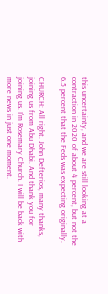this uncertainty, and we are still looking at a contraction in 2020 of about 4 percent, but not the 6.5 percent that the Feds was expecting originally.

CHURCH: All right. John Defterios, many thanks, joining us from Abu Dhabi. And thank you for joining us. I'm Rosemary Church. I will be back with more news in just one moment.